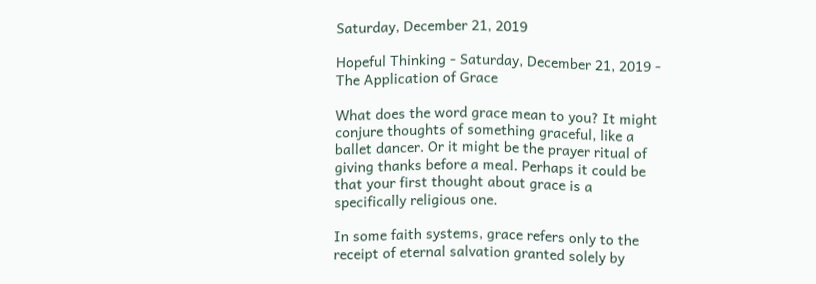Saturday, December 21, 2019

Hopeful Thinking - Saturday, December 21, 2019 - The Application of Grace

What does the word grace mean to you? It might conjure thoughts of something graceful, like a ballet dancer. Or it might be the prayer ritual of giving thanks before a meal. Perhaps it could be that your first thought about grace is a specifically religious one.

In some faith systems, grace refers only to the receipt of eternal salvation granted solely by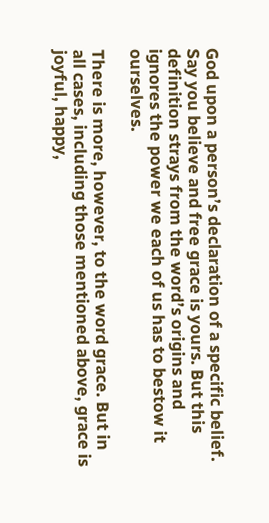God upon a person’s declaration of a specific belief. Say you believe and free grace is yours. But this definition strays from the word’s origins and ignores the power we each of us has to bestow it ourselves.

There is more, however, to the word grace. But in all cases, including those mentioned above, grace is joyful, happy,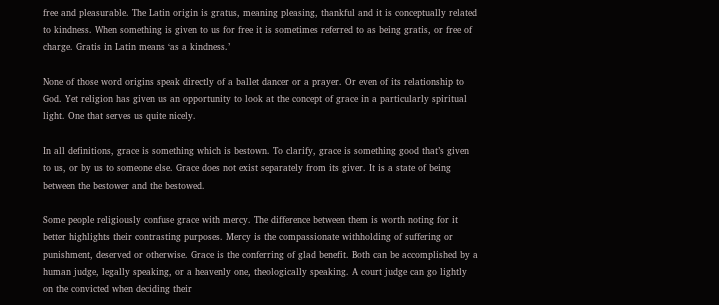free and pleasurable. The Latin origin is gratus, meaning pleasing, thankful and it is conceptually related to kindness. When something is given to us for free it is sometimes referred to as being gratis, or free of charge. Gratis in Latin means ‘as a kindness.’

None of those word origins speak directly of a ballet dancer or a prayer. Or even of its relationship to God. Yet religion has given us an opportunity to look at the concept of grace in a particularly spiritual light. One that serves us quite nicely.

In all definitions, grace is something which is bestown. To clarify, grace is something good that’s given to us, or by us to someone else. Grace does not exist separately from its giver. It is a state of being between the bestower and the bestowed.

Some people religiously confuse grace with mercy. The difference between them is worth noting for it better highlights their contrasting purposes. Mercy is the compassionate withholding of suffering or punishment, deserved or otherwise. Grace is the conferring of glad benefit. Both can be accomplished by a human judge, legally speaking, or a heavenly one, theologically speaking. A court judge can go lightly on the convicted when deciding their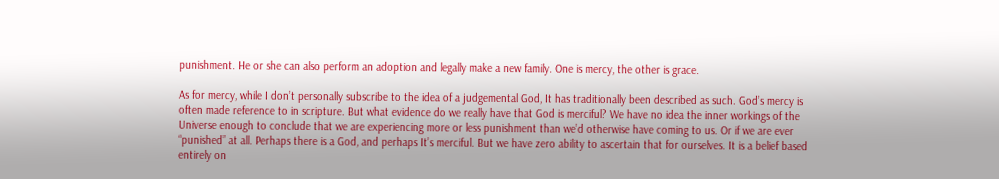punishment. He or she can also perform an adoption and legally make a new family. One is mercy, the other is grace.

As for mercy, while I don’t personally subscribe to the idea of a judgemental God, It has traditionally been described as such. God’s mercy is often made reference to in scripture. But what evidence do we really have that God is merciful? We have no idea the inner workings of the Universe enough to conclude that we are experiencing more or less punishment than we’d otherwise have coming to us. Or if we are ever “punished” at all. Perhaps there is a God, and perhaps It’s merciful. But we have zero ability to ascertain that for ourselves. It is a belief based entirely on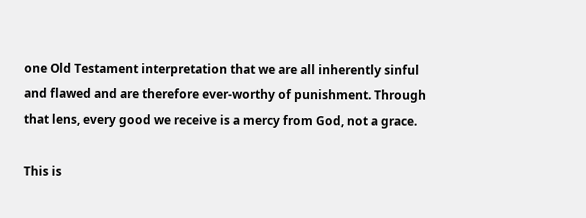one Old Testament interpretation that we are all inherently sinful and flawed and are therefore ever-worthy of punishment. Through that lens, every good we receive is a mercy from God, not a grace.

This is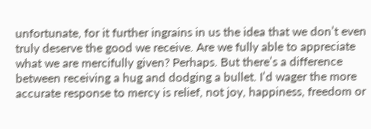unfortunate, for it further ingrains in us the idea that we don’t even truly deserve the good we receive. Are we fully able to appreciate what we are mercifully given? Perhaps. But there’s a difference between receiving a hug and dodging a bullet. I’d wager the more accurate response to mercy is relief, not joy, happiness, freedom or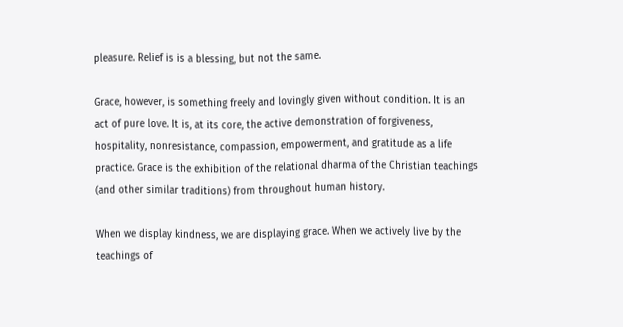pleasure. Relief is is a blessing, but not the same.

Grace, however, is something freely and lovingly given without condition. It is an act of pure love. It is, at its core, the active demonstration of forgiveness, hospitality, nonresistance, compassion, empowerment, and gratitude as a life practice. Grace is the exhibition of the relational dharma of the Christian teachings (and other similar traditions) from throughout human history.

When we display kindness, we are displaying grace. When we actively live by the teachings of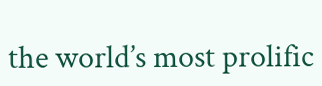the world’s most prolific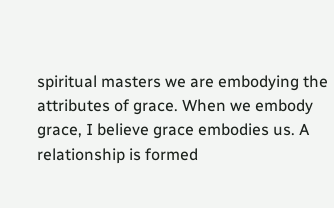spiritual masters we are embodying the attributes of grace. When we embody grace, I believe grace embodies us. A relationship is formed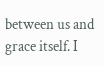between us and grace itself. I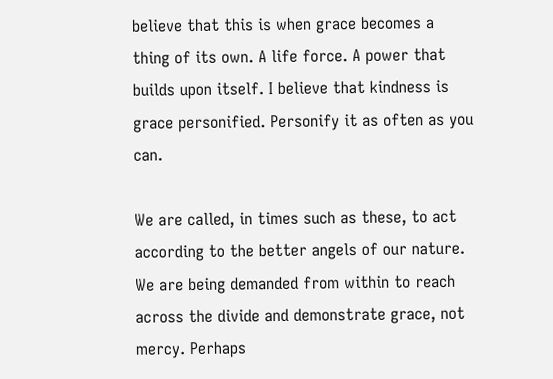believe that this is when grace becomes a thing of its own. A life force. A power that builds upon itself. I believe that kindness is grace personified. Personify it as often as you can.

We are called, in times such as these, to act according to the better angels of our nature. We are being demanded from within to reach across the divide and demonstrate grace, not mercy. Perhaps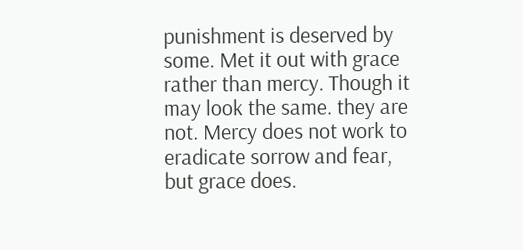punishment is deserved by some. Met it out with grace rather than mercy. Though it may look the same. they are not. Mercy does not work to eradicate sorrow and fear, but grace does.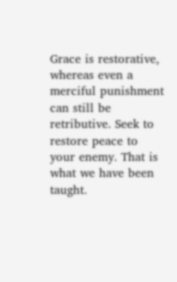Grace is restorative, whereas even a merciful punishment can still be retributive. Seek to restore peace to your enemy. That is what we have been taught.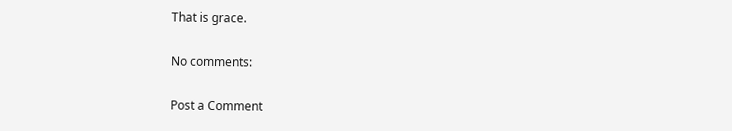That is grace.

No comments:

Post a Comment